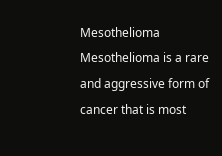Mesothelioma Mesothelioma is a rare and aggressive form of cancer that is most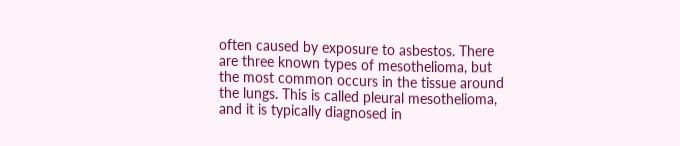often caused by exposure to asbestos. There are three known types of mesothelioma, but the most common occurs in the tissue around the lungs. This is called pleural mesothelioma, and it is typically diagnosed in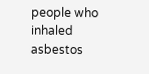people who inhaled asbestos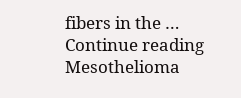fibers in the … Continue reading Mesothelioma